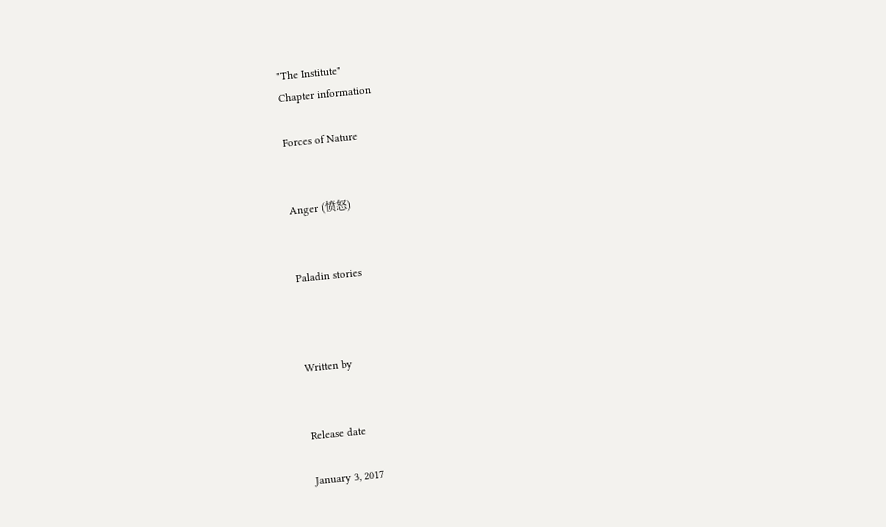"The Institute"
Chapter information

Forces of Nature


Anger (愤怒)


Paladin stories



Written by


Release date

January 3, 2017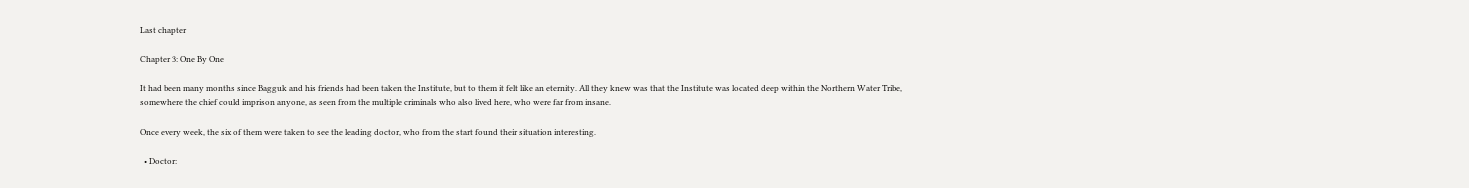Last chapter

Chapter 3: One By One

It had been many months since Bagguk and his friends had been taken the Institute, but to them it felt like an eternity. All they knew was that the Institute was located deep within the Northern Water Tribe, somewhere the chief could imprison anyone, as seen from the multiple criminals who also lived here, who were far from insane.

Once every week, the six of them were taken to see the leading doctor, who from the start found their situation interesting.

  • Doctor: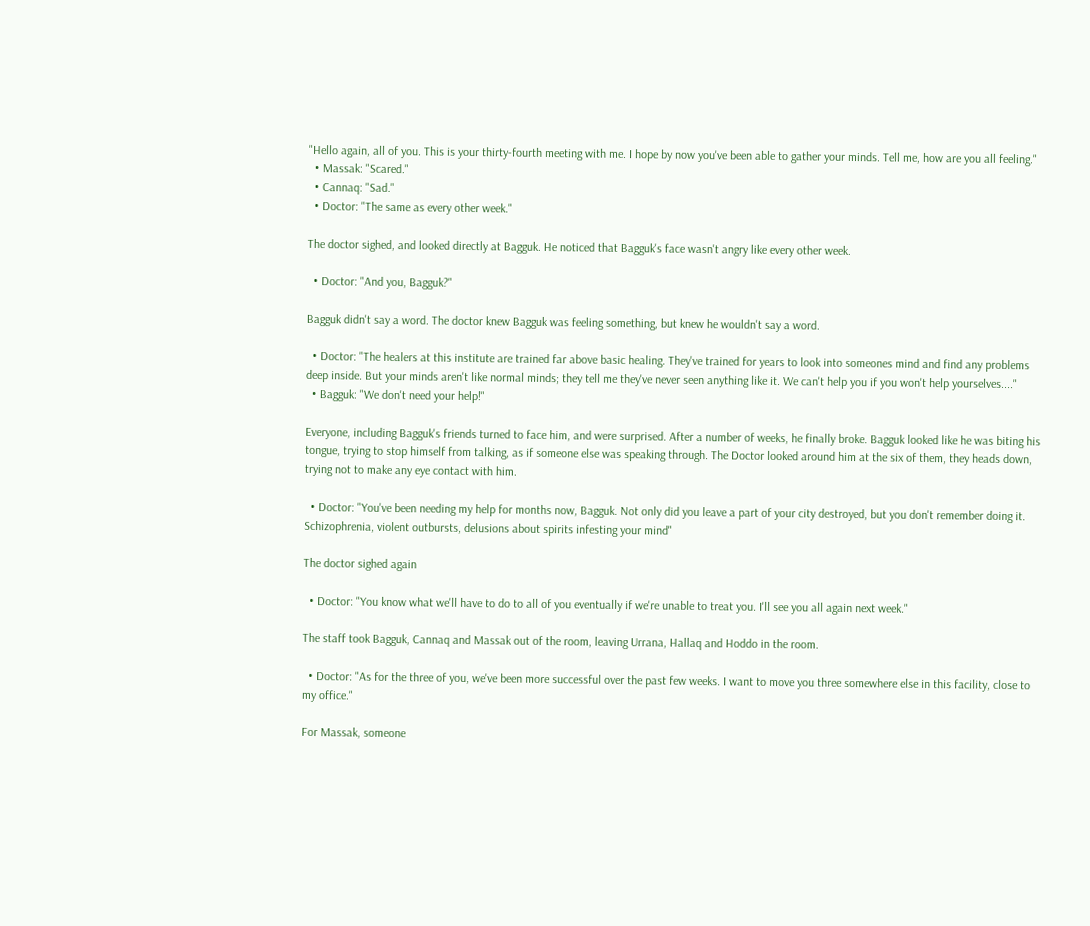"Hello again, all of you. This is your thirty-fourth meeting with me. I hope by now you've been able to gather your minds. Tell me, how are you all feeling."
  • Massak: "Scared."
  • Cannaq: "Sad."
  • Doctor: "The same as every other week."

The doctor sighed, and looked directly at Bagguk. He noticed that Bagguk's face wasn't angry like every other week.

  • Doctor: "And you, Bagguk?"

Bagguk didn't say a word. The doctor knew Bagguk was feeling something, but knew he wouldn't say a word.

  • Doctor: "The healers at this institute are trained far above basic healing. They've trained for years to look into someones mind and find any problems deep inside. But your minds aren't like normal minds; they tell me they've never seen anything like it. We can't help you if you won't help yourselves...."
  • Bagguk: "We don't need your help!"

Everyone, including Bagguk's friends turned to face him, and were surprised. After a number of weeks, he finally broke. Bagguk looked like he was biting his tongue, trying to stop himself from talking, as if someone else was speaking through. The Doctor looked around him at the six of them, they heads down, trying not to make any eye contact with him.

  • Doctor: "You've been needing my help for months now, Bagguk. Not only did you leave a part of your city destroyed, but you don't remember doing it. Schizophrenia, violent outbursts, delusions about spirits infesting your mind"

The doctor sighed again

  • Doctor: "You know what we'll have to do to all of you eventually if we're unable to treat you. I'll see you all again next week."

The staff took Bagguk, Cannaq and Massak out of the room, leaving Urrana, Hallaq and Hoddo in the room.

  • Doctor: "As for the three of you, we've been more successful over the past few weeks. I want to move you three somewhere else in this facility, close to my office."

For Massak, someone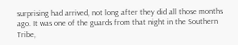surprising had arrived, not long after they did all those months ago. It was one of the guards from that night in the Southern Tribe,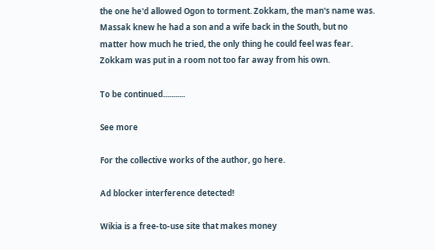the one he'd allowed Ogon to torment. Zokkam, the man's name was. Massak knew he had a son and a wife back in the South, but no matter how much he tried, the only thing he could feel was fear. Zokkam was put in a room not too far away from his own.

To be continued...........

See more

For the collective works of the author, go here.

Ad blocker interference detected!

Wikia is a free-to-use site that makes money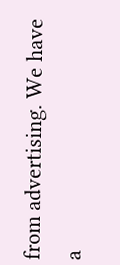from advertising. We have a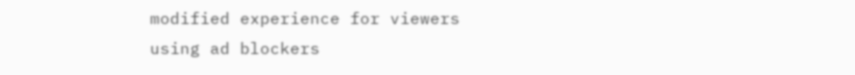modified experience for viewers using ad blockers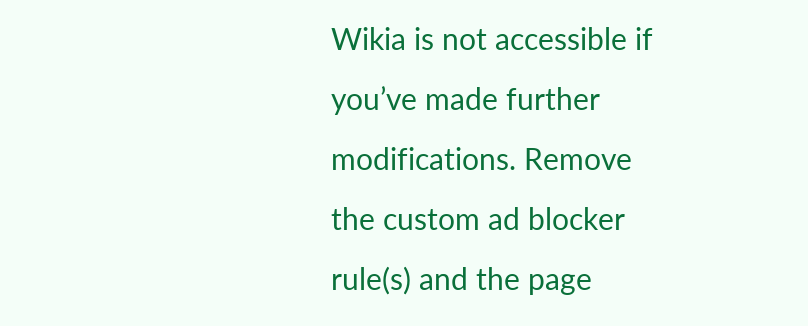Wikia is not accessible if you’ve made further modifications. Remove the custom ad blocker rule(s) and the page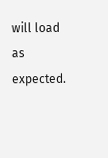will load as expected.